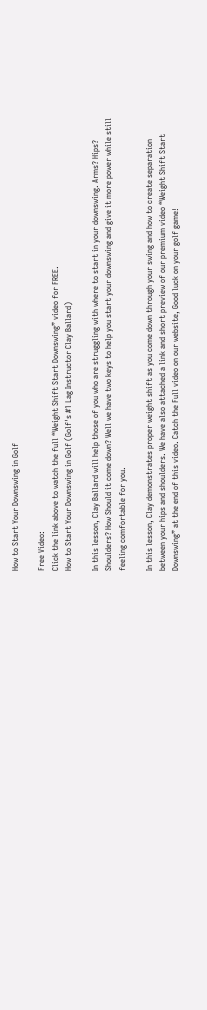How to Start Your Downswing in Golf

Free Video:
Click the link above to watch the full “Weight Shift Start Downswing” video for FREE.
How to Start Your Downswing in Golf (Golf's #1 Lag Instructor Clay Ballard)

In this lesson, Clay Ballard will help those of you who are struggling with where to start in your downswing. Arms? Hips? Shoulders? How Should it come down? Well we have two keys to help you start your downswing and give it more power while still feeling comfortable for you.

In this lesson, Clay demonstrates proper weight shift as you come down through your swing and how to create separation between your hips and shoulders. We have also attached a link and short preview of our premium video “Weight Shift Start Downswing” at the end of this video. Catch the Full video on our website, Good luck on your golf game!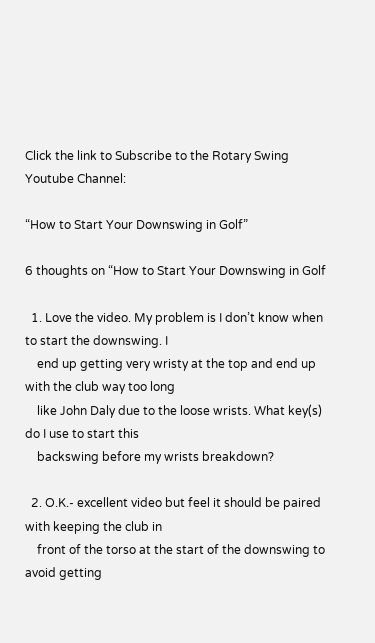Click the link to Subscribe to the Rotary Swing Youtube Channel:

“How to Start Your Downswing in Golf”

6 thoughts on “How to Start Your Downswing in Golf

  1. Love the video. My problem is I don’t know when to start the downswing. I
    end up getting very wristy at the top and end up with the club way too long
    like John Daly due to the loose wrists. What key(s) do I use to start this
    backswing before my wrists breakdown?

  2. O.K.- excellent video but feel it should be paired with keeping the club in
    front of the torso at the start of the downswing to avoid getting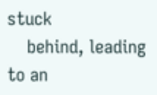stuck
    behind, leading to an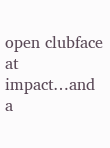open clubface at impact…and a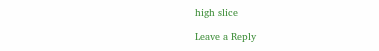high slice

Leave a Reply